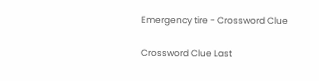Emergency tire - Crossword Clue

Crossword Clue Last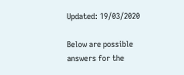Updated: 19/03/2020

Below are possible answers for the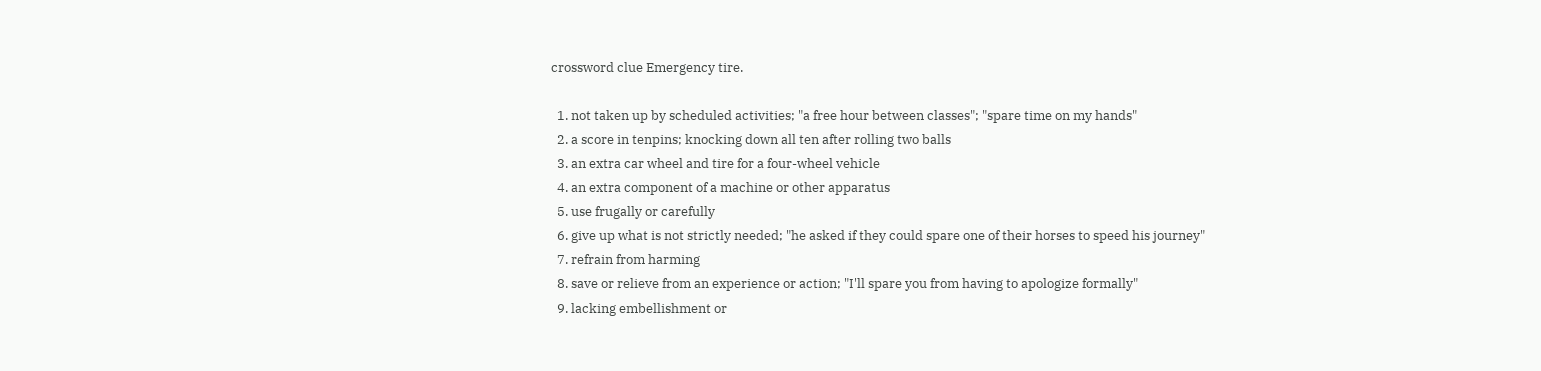crossword clue Emergency tire.

  1. not taken up by scheduled activities; "a free hour between classes"; "spare time on my hands"
  2. a score in tenpins; knocking down all ten after rolling two balls
  3. an extra car wheel and tire for a four-wheel vehicle
  4. an extra component of a machine or other apparatus
  5. use frugally or carefully
  6. give up what is not strictly needed; "he asked if they could spare one of their horses to speed his journey"
  7. refrain from harming
  8. save or relieve from an experience or action; "I'll spare you from having to apologize formally"
  9. lacking embellishment or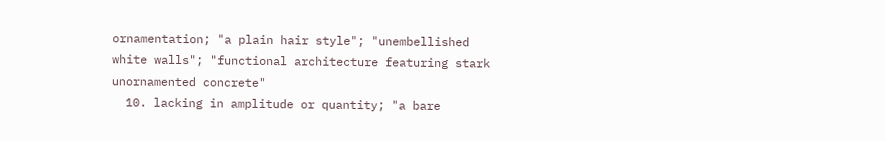ornamentation; "a plain hair style"; "unembellished white walls"; "functional architecture featuring stark unornamented concrete"
  10. lacking in amplitude or quantity; "a bare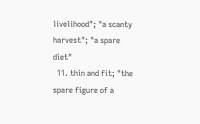livelihood"; "a scanty harvest"; "a spare diet"
  11. thin and fit; "the spare figure of a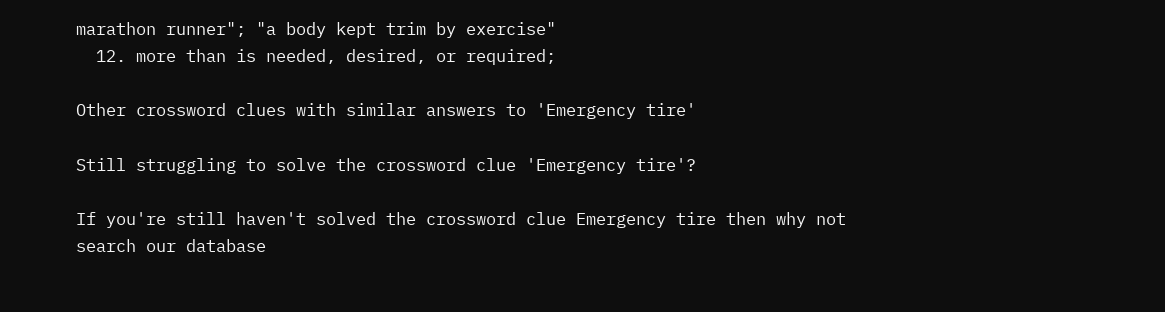marathon runner"; "a body kept trim by exercise"
  12. more than is needed, desired, or required;

Other crossword clues with similar answers to 'Emergency tire'

Still struggling to solve the crossword clue 'Emergency tire'?

If you're still haven't solved the crossword clue Emergency tire then why not search our database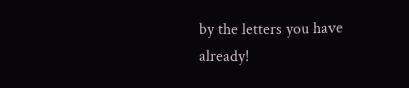by the letters you have already!